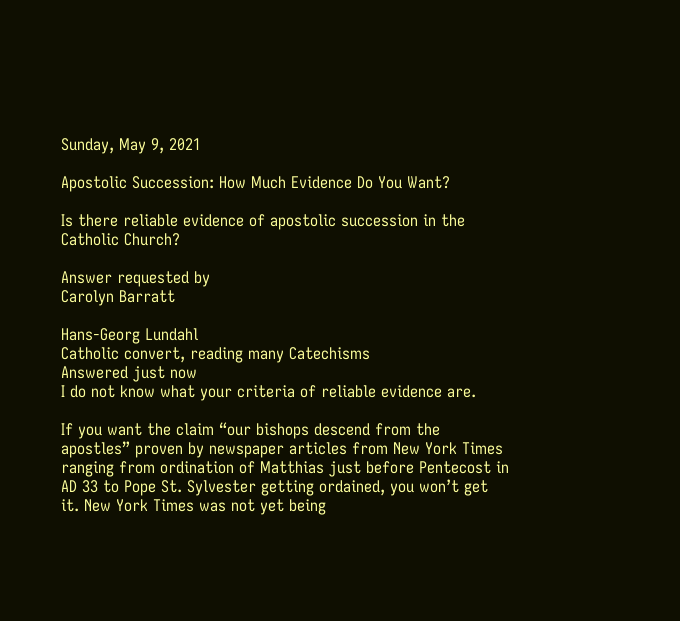Sunday, May 9, 2021

Apostolic Succession: How Much Evidence Do You Want?

Is there reliable evidence of apostolic succession in the Catholic Church?

Answer requested by
Carolyn Barratt

Hans-Georg Lundahl
Catholic convert, reading many Catechisms
Answered just now
I do not know what your criteria of reliable evidence are.

If you want the claim “our bishops descend from the apostles” proven by newspaper articles from New York Times ranging from ordination of Matthias just before Pentecost in AD 33 to Pope St. Sylvester getting ordained, you won’t get it. New York Times was not yet being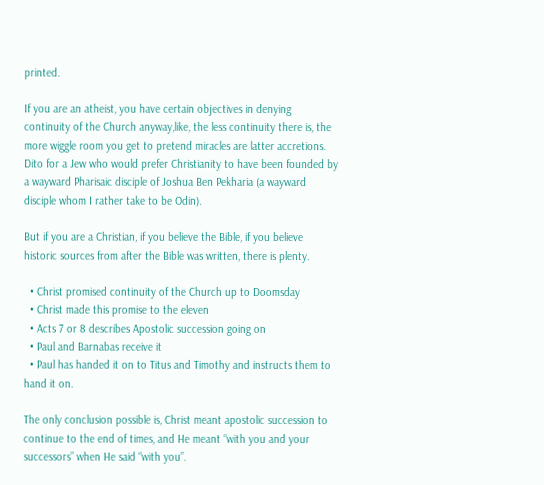printed.

If you are an atheist, you have certain objectives in denying continuity of the Church anyway,like, the less continuity there is, the more wiggle room you get to pretend miracles are latter accretions. Dito for a Jew who would prefer Christianity to have been founded by a wayward Pharisaic disciple of Joshua Ben Pekharia (a wayward disciple whom I rather take to be Odin).

But if you are a Christian, if you believe the Bible, if you believe historic sources from after the Bible was written, there is plenty.

  • Christ promised continuity of the Church up to Doomsday
  • Christ made this promise to the eleven
  • Acts 7 or 8 describes Apostolic succession going on
  • Paul and Barnabas receive it
  • Paul has handed it on to Titus and Timothy and instructs them to hand it on.

The only conclusion possible is, Christ meant apostolic succession to continue to the end of times, and He meant “with you and your successors” when He said “with you”.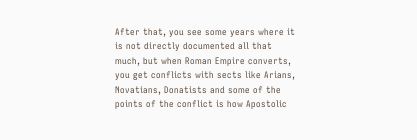After that, you see some years where it is not directly documented all that much, but when Roman Empire converts, you get conflicts with sects like Arians, Novatians, Donatists and some of the points of the conflict is how Apostolic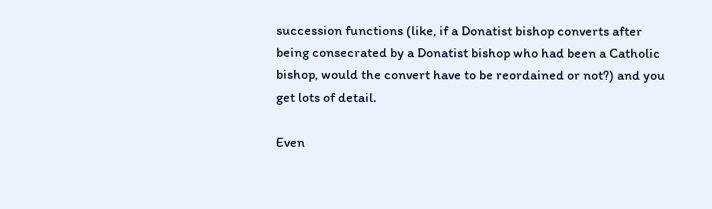succession functions (like, if a Donatist bishop converts after being consecrated by a Donatist bishop who had been a Catholic bishop, would the convert have to be reordained or not?) and you get lots of detail.

Even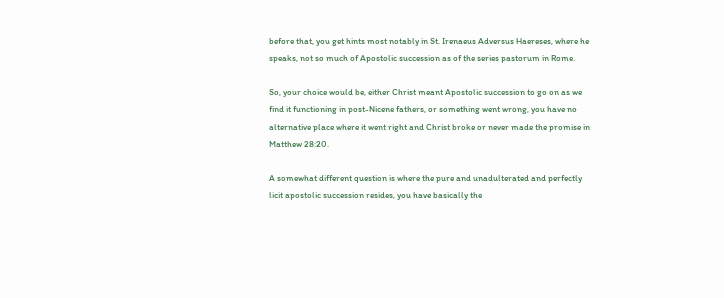before that, you get hints most notably in St. Irenaeus Adversus Haereses, where he speaks, not so much of Apostolic succession as of the series pastorum in Rome.

So, your choice would be, either Christ meant Apostolic succession to go on as we find it functioning in post-Nicene fathers, or something went wrong, you have no alternative place where it went right and Christ broke or never made the promise in Matthew 28:20.

A somewhat different question is where the pure and unadulterated and perfectly licit apostolic succession resides, you have basically the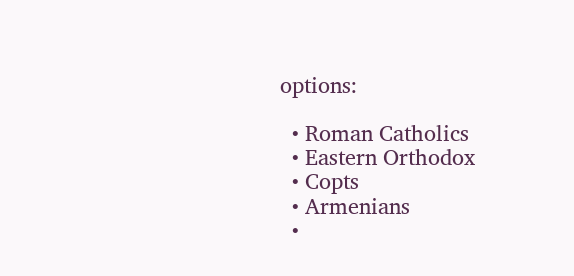options:

  • Roman Catholics
  • Eastern Orthodox
  • Copts
  • Armenians
  •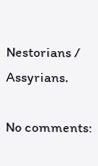Nestorians / Assyrians.

No comments: